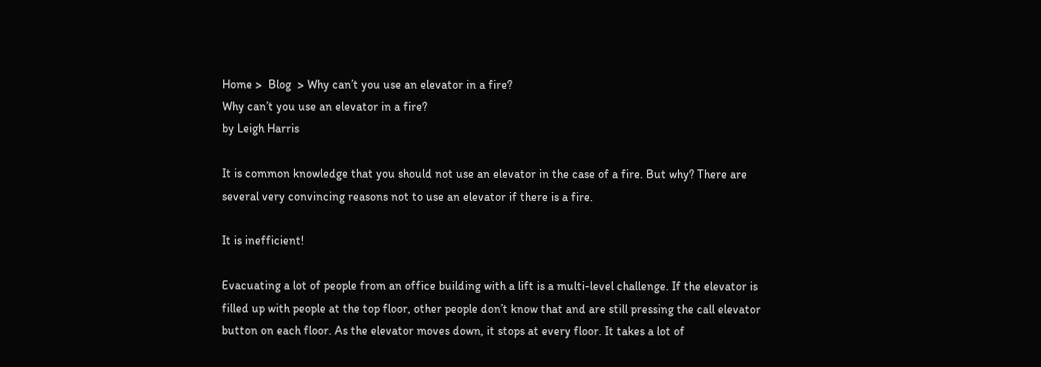Home >  Blog  > Why can’t you use an elevator in a fire?
Why can’t you use an elevator in a fire?
by Leigh Harris

It is common knowledge that you should not use an elevator in the case of a fire. But why? There are several very convincing reasons not to use an elevator if there is a fire.

It is inefficient!

Evacuating a lot of people from an office building with a lift is a multi-level challenge. If the elevator is filled up with people at the top floor, other people don’t know that and are still pressing the call elevator button on each floor. As the elevator moves down, it stops at every floor. It takes a lot of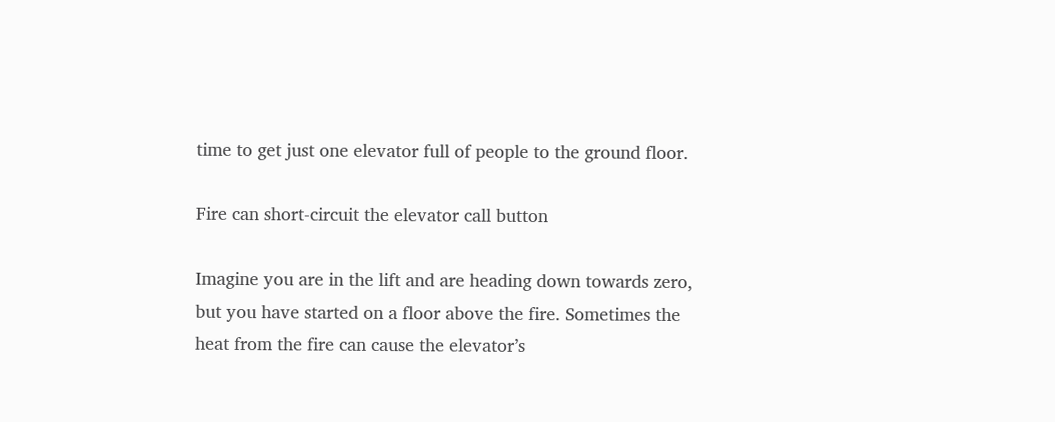time to get just one elevator full of people to the ground floor.

Fire can short-circuit the elevator call button

Imagine you are in the lift and are heading down towards zero, but you have started on a floor above the fire. Sometimes the heat from the fire can cause the elevator’s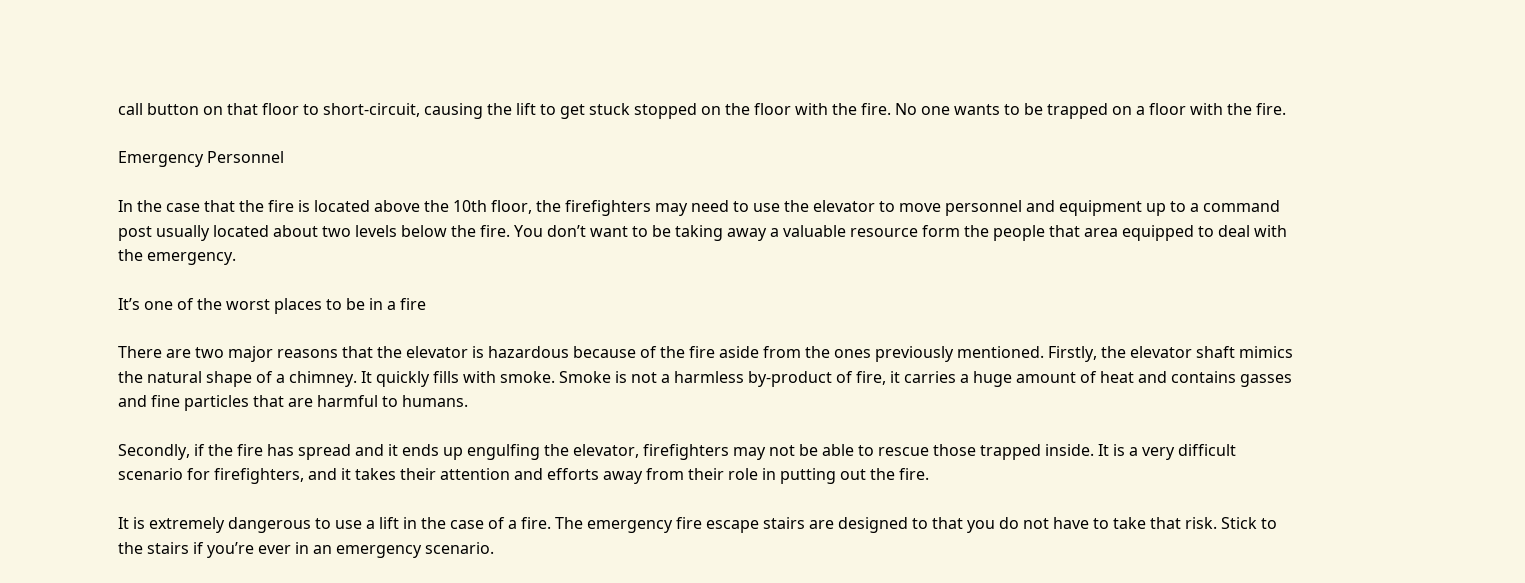call button on that floor to short-circuit, causing the lift to get stuck stopped on the floor with the fire. No one wants to be trapped on a floor with the fire.

Emergency Personnel

In the case that the fire is located above the 10th floor, the firefighters may need to use the elevator to move personnel and equipment up to a command post usually located about two levels below the fire. You don’t want to be taking away a valuable resource form the people that area equipped to deal with the emergency.

It’s one of the worst places to be in a fire

There are two major reasons that the elevator is hazardous because of the fire aside from the ones previously mentioned. Firstly, the elevator shaft mimics the natural shape of a chimney. It quickly fills with smoke. Smoke is not a harmless by-product of fire, it carries a huge amount of heat and contains gasses and fine particles that are harmful to humans.

Secondly, if the fire has spread and it ends up engulfing the elevator, firefighters may not be able to rescue those trapped inside. It is a very difficult scenario for firefighters, and it takes their attention and efforts away from their role in putting out the fire.

It is extremely dangerous to use a lift in the case of a fire. The emergency fire escape stairs are designed to that you do not have to take that risk. Stick to the stairs if you’re ever in an emergency scenario.